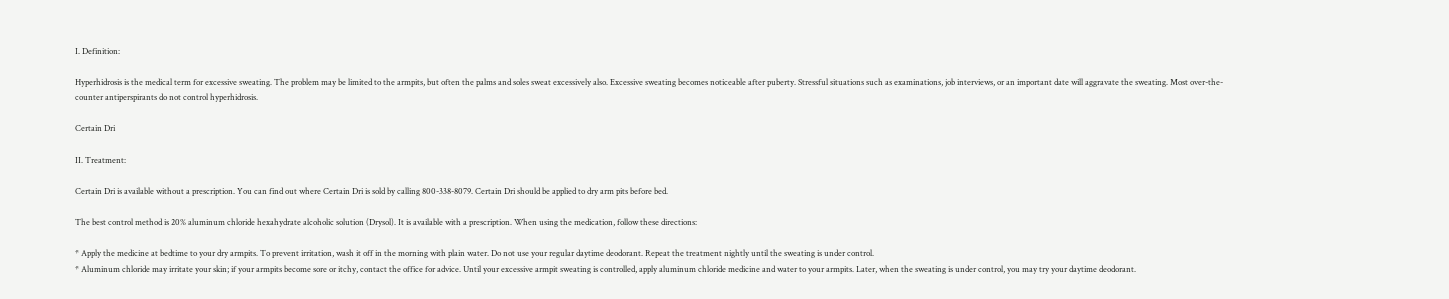I. Definition:

Hyperhidrosis is the medical term for excessive sweating. The problem may be limited to the armpits, but often the palms and soles sweat excessively also. Excessive sweating becomes noticeable after puberty. Stressful situations such as examinations, job interviews, or an important date will aggravate the sweating. Most over-the-counter antiperspirants do not control hyperhidrosis.

Certain Dri

II. Treatment:

Certain Dri is available without a prescription. You can find out where Certain Dri is sold by calling 800-338-8079. Certain Dri should be applied to dry arm pits before bed.

The best control method is 20% aluminum chloride hexahydrate alcoholic solution (Drysol). It is available with a prescription. When using the medication, follow these directions:

* Apply the medicine at bedtime to your dry armpits. To prevent irritation, wash it off in the morning with plain water. Do not use your regular daytime deodorant. Repeat the treatment nightly until the sweating is under control.
* Aluminum chloride may irritate your skin; if your armpits become sore or itchy, contact the office for advice. Until your excessive armpit sweating is controlled, apply aluminum chloride medicine and water to your armpits. Later, when the sweating is under control, you may try your daytime deodorant.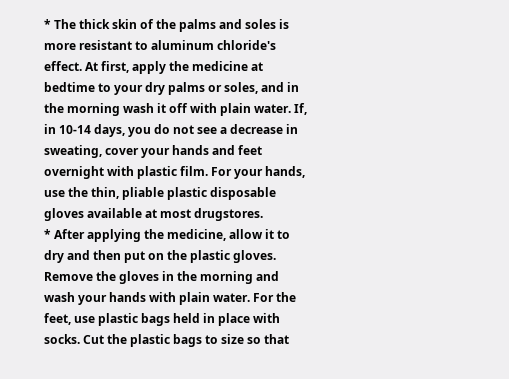* The thick skin of the palms and soles is more resistant to aluminum chloride's effect. At first, apply the medicine at bedtime to your dry palms or soles, and in the morning wash it off with plain water. If, in 10-14 days, you do not see a decrease in sweating, cover your hands and feet overnight with plastic film. For your hands, use the thin, pliable plastic disposable gloves available at most drugstores.
* After applying the medicine, allow it to dry and then put on the plastic gloves. Remove the gloves in the morning and wash your hands with plain water. For the feet, use plastic bags held in place with socks. Cut the plastic bags to size so that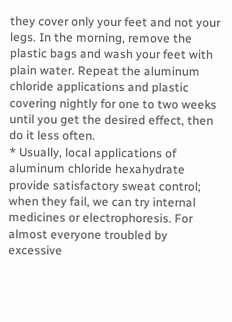they cover only your feet and not your legs. In the morning, remove the plastic bags and wash your feet with plain water. Repeat the aluminum chloride applications and plastic covering nightly for one to two weeks until you get the desired effect, then do it less often.
* Usually, local applications of aluminum chloride hexahydrate provide satisfactory sweat control; when they fail, we can try internal medicines or electrophoresis. For almost everyone troubled by excessive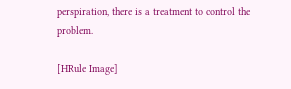perspiration, there is a treatment to control the problem.

[HRule Image]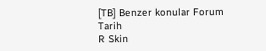[TB] Benzer konular Forum Tarih
R Skin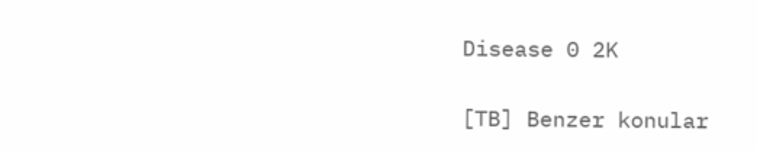Disease 0 2K

[TB] Benzer konular